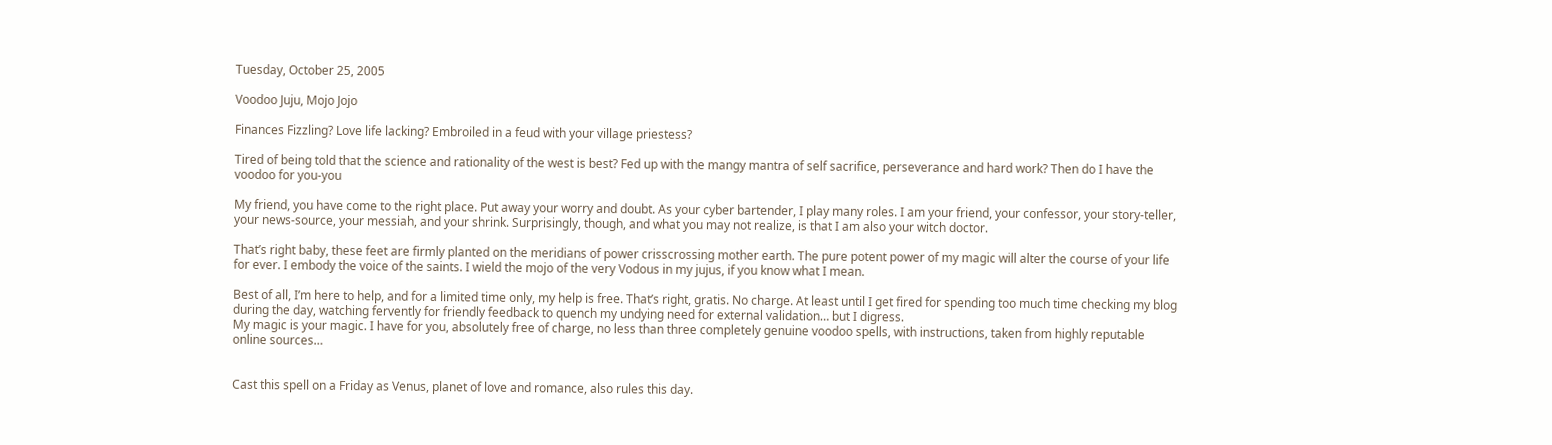Tuesday, October 25, 2005

Voodoo Juju, Mojo Jojo

Finances Fizzling? Love life lacking? Embroiled in a feud with your village priestess?

Tired of being told that the science and rationality of the west is best? Fed up with the mangy mantra of self sacrifice, perseverance and hard work? Then do I have the voodoo for you-you

My friend, you have come to the right place. Put away your worry and doubt. As your cyber bartender, I play many roles. I am your friend, your confessor, your story-teller, your news-source, your messiah, and your shrink. Surprisingly, though, and what you may not realize, is that I am also your witch doctor.

That’s right baby, these feet are firmly planted on the meridians of power crisscrossing mother earth. The pure potent power of my magic will alter the course of your life for ever. I embody the voice of the saints. I wield the mojo of the very Vodous in my jujus, if you know what I mean.

Best of all, I’m here to help, and for a limited time only, my help is free. That’s right, gratis. No charge. At least until I get fired for spending too much time checking my blog during the day, watching fervently for friendly feedback to quench my undying need for external validation… but I digress.
My magic is your magic. I have for you, absolutely free of charge, no less than three completely genuine voodoo spells, with instructions, taken from highly reputable online sources…


Cast this spell on a Friday as Venus, planet of love and romance, also rules this day.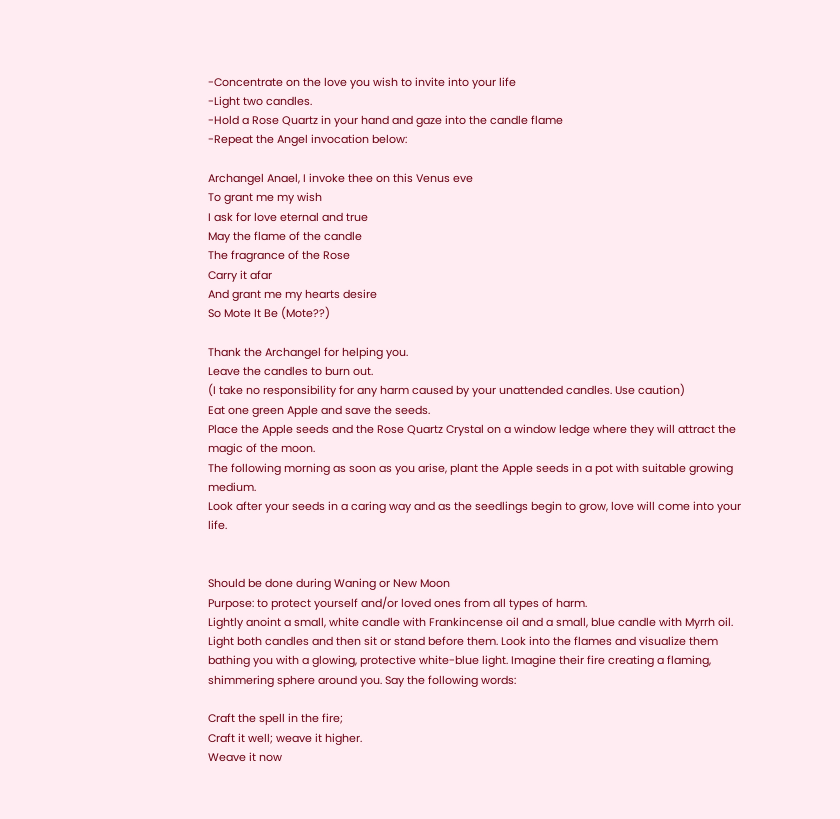-Concentrate on the love you wish to invite into your life
-Light two candles.
-Hold a Rose Quartz in your hand and gaze into the candle flame
-Repeat the Angel invocation below:

Archangel Anael, I invoke thee on this Venus eve
To grant me my wish
I ask for love eternal and true
May the flame of the candle
The fragrance of the Rose
Carry it afar
And grant me my hearts desire
So Mote It Be (Mote??)

Thank the Archangel for helping you.
Leave the candles to burn out.
(I take no responsibility for any harm caused by your unattended candles. Use caution)
Eat one green Apple and save the seeds.
Place the Apple seeds and the Rose Quartz Crystal on a window ledge where they will attract the magic of the moon.
The following morning as soon as you arise, plant the Apple seeds in a pot with suitable growing medium.
Look after your seeds in a caring way and as the seedlings begin to grow, love will come into your life.


Should be done during Waning or New Moon
Purpose: to protect yourself and/or loved ones from all types of harm.
Lightly anoint a small, white candle with Frankincense oil and a small, blue candle with Myrrh oil. Light both candles and then sit or stand before them. Look into the flames and visualize them bathing you with a glowing, protective white-blue light. Imagine their fire creating a flaming, shimmering sphere around you. Say the following words:

Craft the spell in the fire;
Craft it well; weave it higher.
Weave it now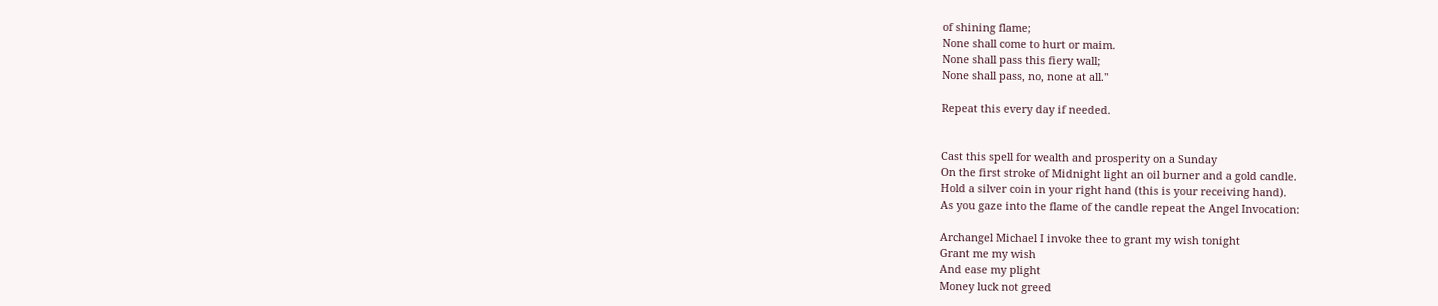of shining flame;
None shall come to hurt or maim.
None shall pass this fiery wall;
None shall pass, no, none at all."

Repeat this every day if needed.


Cast this spell for wealth and prosperity on a Sunday
On the first stroke of Midnight light an oil burner and a gold candle.
Hold a silver coin in your right hand (this is your receiving hand).
As you gaze into the flame of the candle repeat the Angel Invocation:

Archangel Michael I invoke thee to grant my wish tonight
Grant me my wish
And ease my plight
Money luck not greed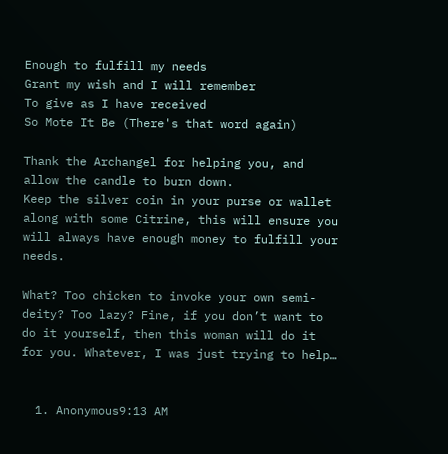Enough to fulfill my needs
Grant my wish and I will remember
To give as I have received
So Mote It Be (There's that word again)

Thank the Archangel for helping you, and allow the candle to burn down.
Keep the silver coin in your purse or wallet along with some Citrine, this will ensure you will always have enough money to fulfill your needs.

What? Too chicken to invoke your own semi-deity? Too lazy? Fine, if you don’t want to do it yourself, then this woman will do it for you. Whatever, I was just trying to help…


  1. Anonymous9:13 AM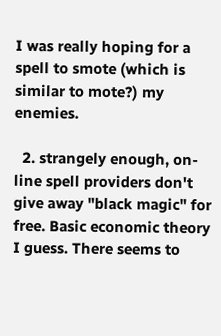I was really hoping for a spell to smote (which is similar to mote?) my enemies.

  2. strangely enough, on-line spell providers don't give away "black magic" for free. Basic economic theory I guess. There seems to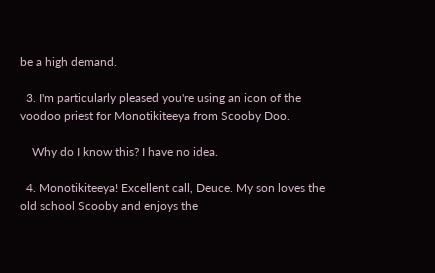be a high demand.

  3. I'm particularly pleased you're using an icon of the voodoo priest for Monotikiteeya from Scooby Doo.

    Why do I know this? I have no idea.

  4. Monotikiteeya! Excellent call, Deuce. My son loves the old school Scooby and enjoys the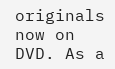originals now on DVD. As a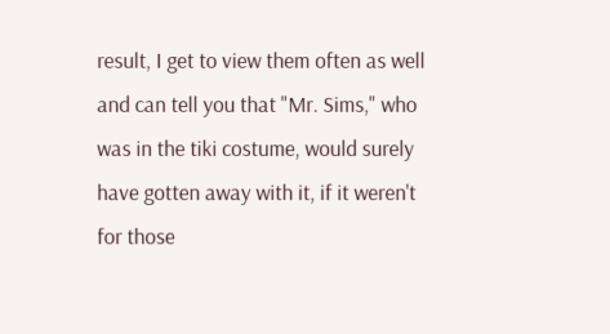result, I get to view them often as well and can tell you that "Mr. Sims," who was in the tiki costume, would surely have gotten away with it, if it weren't for those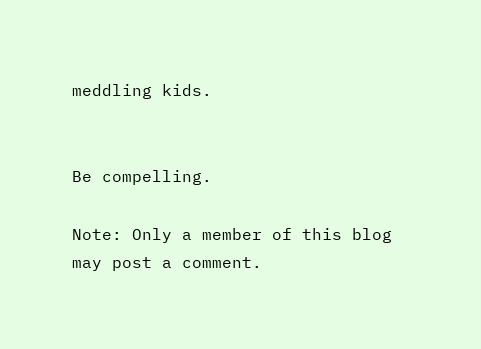meddling kids.


Be compelling.

Note: Only a member of this blog may post a comment.